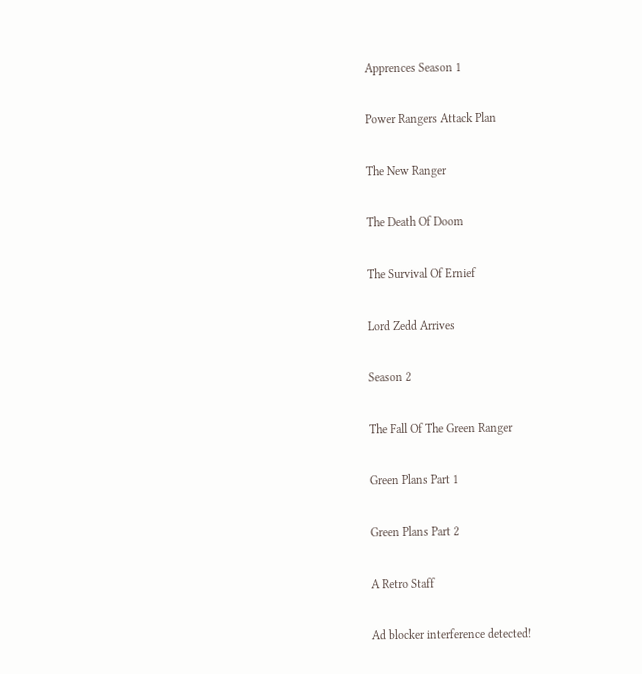Apprences Season 1

Power Rangers Attack Plan

The New Ranger

The Death Of Doom

The Survival Of Ernief

Lord Zedd Arrives

Season 2

The Fall Of The Green Ranger

Green Plans Part 1

Green Plans Part 2

A Retro Staff

Ad blocker interference detected!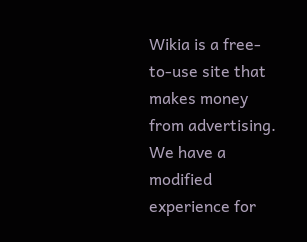Wikia is a free-to-use site that makes money from advertising. We have a modified experience for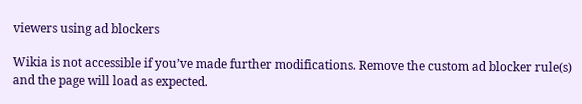viewers using ad blockers

Wikia is not accessible if you’ve made further modifications. Remove the custom ad blocker rule(s) and the page will load as expected.